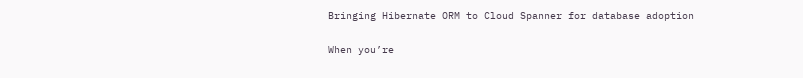Bringing Hibernate ORM to Cloud Spanner for database adoption

When you’re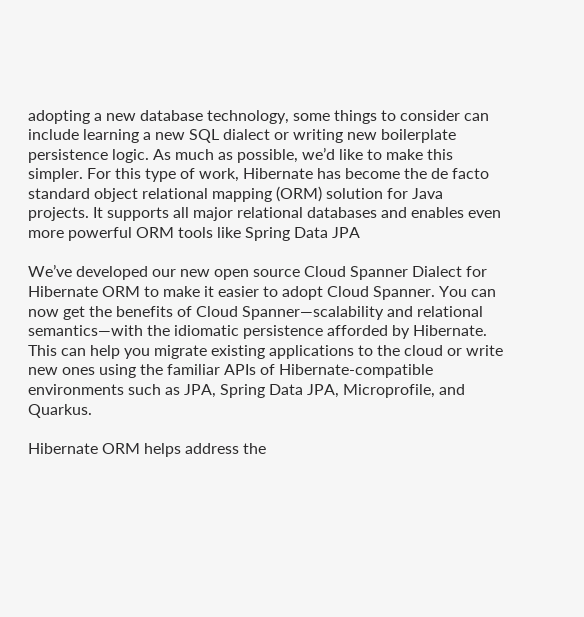adopting a new database technology, some things to consider can include learning a new SQL dialect or writing new boilerplate persistence logic. As much as possible, we’d like to make this simpler. For this type of work, Hibernate has become the de facto standard object relational mapping (ORM) solution for Java projects. It supports all major relational databases and enables even more powerful ORM tools like Spring Data JPA

We’ve developed our new open source Cloud Spanner Dialect for Hibernate ORM to make it easier to adopt Cloud Spanner. You can now get the benefits of Cloud Spanner—scalability and relational semantics—with the idiomatic persistence afforded by Hibernate. This can help you migrate existing applications to the cloud or write new ones using the familiar APIs of Hibernate-compatible environments such as JPA, Spring Data JPA, Microprofile, and Quarkus.

Hibernate ORM helps address the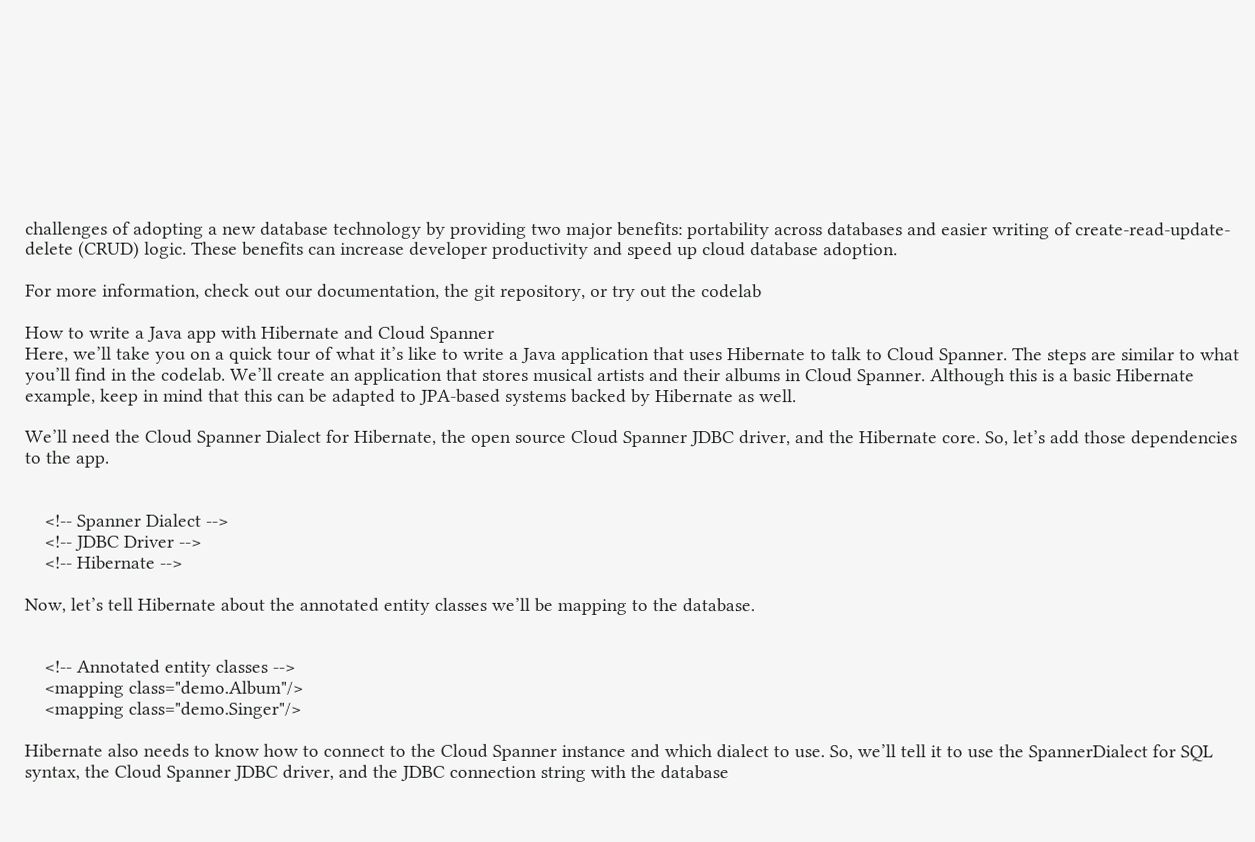challenges of adopting a new database technology by providing two major benefits: portability across databases and easier writing of create-read-update-delete (CRUD) logic. These benefits can increase developer productivity and speed up cloud database adoption.

For more information, check out our documentation, the git repository, or try out the codelab

How to write a Java app with Hibernate and Cloud Spanner
Here, we’ll take you on a quick tour of what it’s like to write a Java application that uses Hibernate to talk to Cloud Spanner. The steps are similar to what you’ll find in the codelab. We’ll create an application that stores musical artists and their albums in Cloud Spanner. Although this is a basic Hibernate example, keep in mind that this can be adapted to JPA-based systems backed by Hibernate as well.

We’ll need the Cloud Spanner Dialect for Hibernate, the open source Cloud Spanner JDBC driver, and the Hibernate core. So, let’s add those dependencies to the app.


    <!-- Spanner Dialect -->
    <!-- JDBC Driver -->
    <!-- Hibernate -->

Now, let’s tell Hibernate about the annotated entity classes we’ll be mapping to the database.


    <!-- Annotated entity classes -->
    <mapping class="demo.Album"/>
    <mapping class="demo.Singer"/>

Hibernate also needs to know how to connect to the Cloud Spanner instance and which dialect to use. So, we’ll tell it to use the SpannerDialect for SQL syntax, the Cloud Spanner JDBC driver, and the JDBC connection string with the database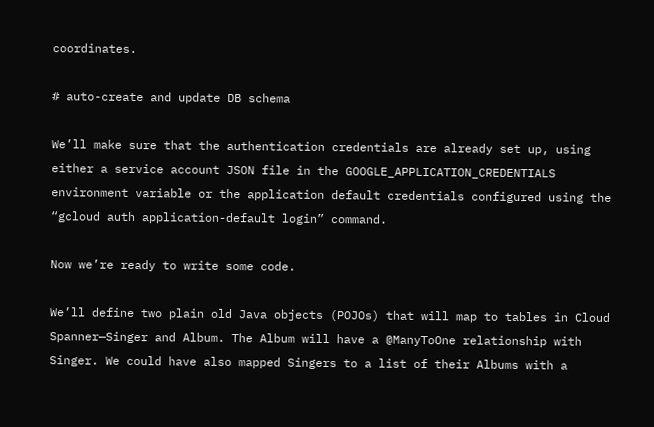coordinates.

# auto-create and update DB schema

We’ll make sure that the authentication credentials are already set up, using either a service account JSON file in the GOOGLE_APPLICATION_CREDENTIALS environment variable or the application default credentials configured using the “gcloud auth application-default login” command.

Now we’re ready to write some code.

We’ll define two plain old Java objects (POJOs) that will map to tables in Cloud Spanner—Singer and Album. The Album will have a @ManyToOne relationship with Singer. We could have also mapped Singers to a list of their Albums with a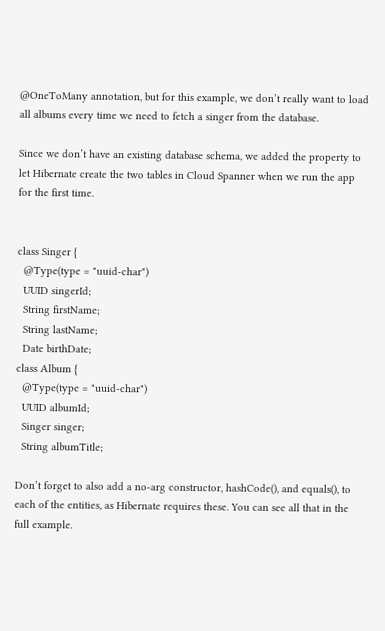@OneToMany annotation, but for this example, we don’t really want to load all albums every time we need to fetch a singer from the database.

Since we don’t have an existing database schema, we added the property to let Hibernate create the two tables in Cloud Spanner when we run the app for the first time.


class Singer {
  @Type(type = "uuid-char")
  UUID singerId;
  String firstName;
  String lastName;
  Date birthDate;
class Album {
  @Type(type = "uuid-char")
  UUID albumId;
  Singer singer;
  String albumTitle;

Don’t forget to also add a no-arg constructor, hashCode(), and equals(), to each of the entities, as Hibernate requires these. You can see all that in the full example.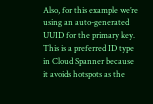Also, for this example we’re using an auto-generated UUID for the primary key. This is a preferred ID type in Cloud Spanner because it avoids hotspots as the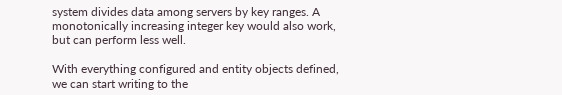system divides data among servers by key ranges. A monotonically increasing integer key would also work, but can perform less well.

With everything configured and entity objects defined, we can start writing to the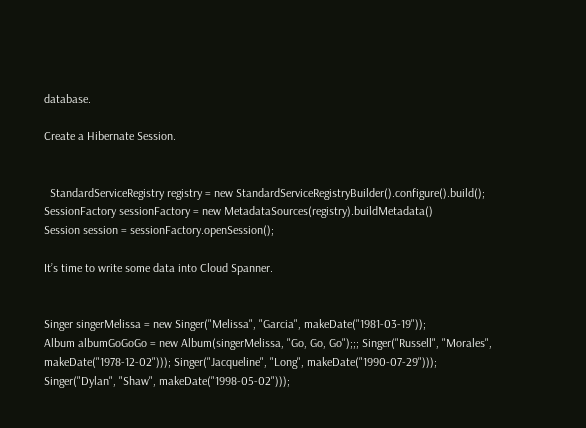database.

Create a Hibernate Session.


  StandardServiceRegistry registry = new StandardServiceRegistryBuilder().configure().build();
SessionFactory sessionFactory = new MetadataSources(registry).buildMetadata()
Session session = sessionFactory.openSession();

It’s time to write some data into Cloud Spanner.


Singer singerMelissa = new Singer("Melissa", "Garcia", makeDate("1981-03-19"));
Album albumGoGoGo = new Album(singerMelissa, "Go, Go, Go");;; Singer("Russell", "Morales", makeDate("1978-12-02"))); Singer("Jacqueline", "Long", makeDate("1990-07-29"))); Singer("Dylan", "Shaw", makeDate("1998-05-02")));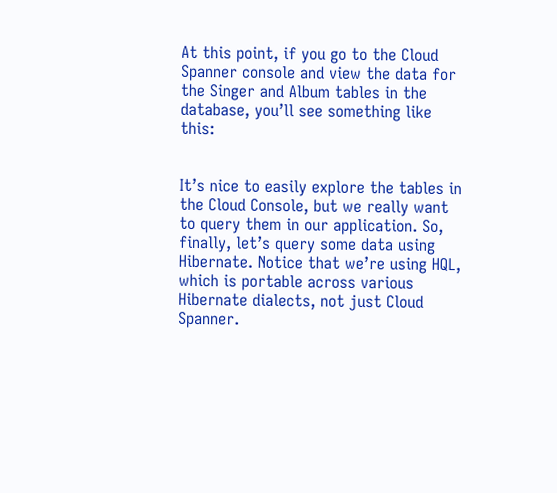At this point, if you go to the Cloud Spanner console and view the data for the Singer and Album tables in the database, you’ll see something like this:


It’s nice to easily explore the tables in the Cloud Console, but we really want to query them in our application. So, finally, let’s query some data using Hibernate. Notice that we’re using HQL, which is portable across various Hibernate dialects, not just Cloud Spanner.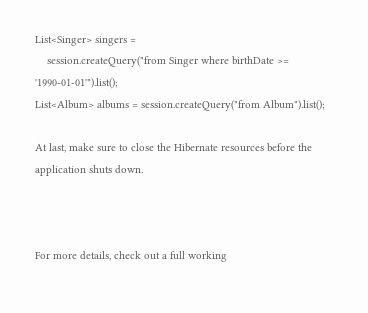List<Singer> singers =
    session.createQuery("from Singer where birthDate >= '1990-01-01'").list();
List<Album> albums = session.createQuery("from Album").list();

At last, make sure to close the Hibernate resources before the application shuts down.



For more details, check out a full working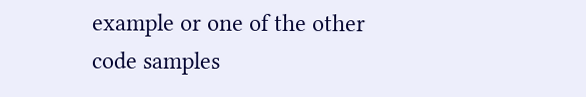example or one of the other code samples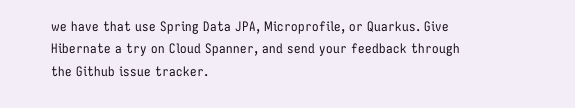we have that use Spring Data JPA, Microprofile, or Quarkus. Give Hibernate a try on Cloud Spanner, and send your feedback through the Github issue tracker.